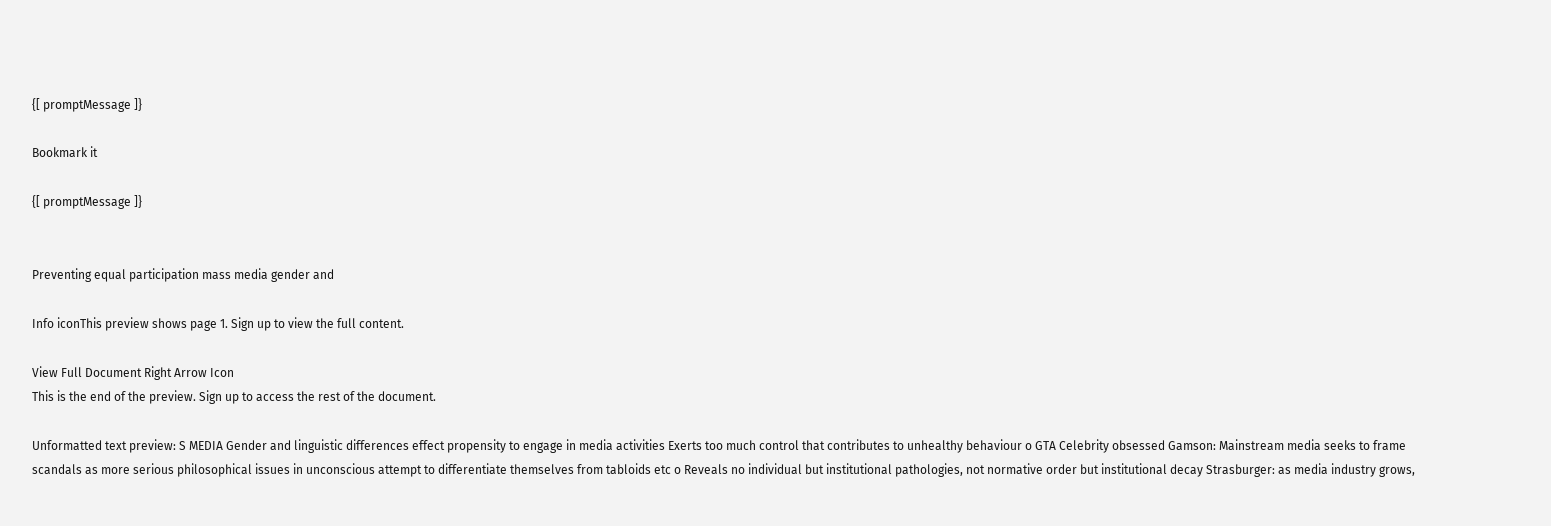{[ promptMessage ]}

Bookmark it

{[ promptMessage ]}


Preventing equal participation mass media gender and

Info iconThis preview shows page 1. Sign up to view the full content.

View Full Document Right Arrow Icon
This is the end of the preview. Sign up to access the rest of the document.

Unformatted text preview: S MEDIA Gender and linguistic differences effect propensity to engage in media activities Exerts too much control that contributes to unhealthy behaviour o GTA Celebrity obsessed Gamson: Mainstream media seeks to frame scandals as more serious philosophical issues in unconscious attempt to differentiate themselves from tabloids etc o Reveals no individual but institutional pathologies, not normative order but institutional decay Strasburger: as media industry grows,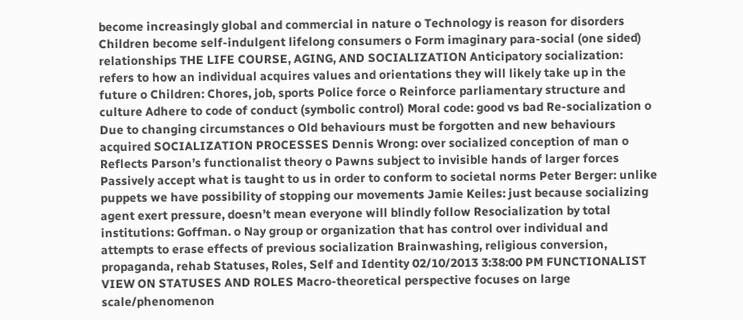become increasingly global and commercial in nature o Technology is reason for disorders Children become self-indulgent lifelong consumers o Form imaginary para-social (one sided) relationships THE LIFE COURSE, AGING, AND SOCIALIZATION Anticipatory socialization: refers to how an individual acquires values and orientations they will likely take up in the future o Children: Chores, job, sports Police force o Reinforce parliamentary structure and culture Adhere to code of conduct (symbolic control) Moral code: good vs bad Re-socialization o Due to changing circumstances o Old behaviours must be forgotten and new behaviours acquired SOCIALIZATION PROCESSES Dennis Wrong: over socialized conception of man o Reflects Parson’s functionalist theory o Pawns subject to invisible hands of larger forces Passively accept what is taught to us in order to conform to societal norms Peter Berger: unlike puppets we have possibility of stopping our movements Jamie Keiles: just because socializing agent exert pressure, doesn’t mean everyone will blindly follow Resocialization by total institutions: Goffman. o Nay group or organization that has control over individual and attempts to erase effects of previous socialization Brainwashing, religious conversion, propaganda, rehab Statuses, Roles, Self and Identity 02/10/2013 3:38:00 PM FUNCTIONALIST VIEW ON STATUSES AND ROLES Macro-theoretical perspective focuses on large scale/phenomenon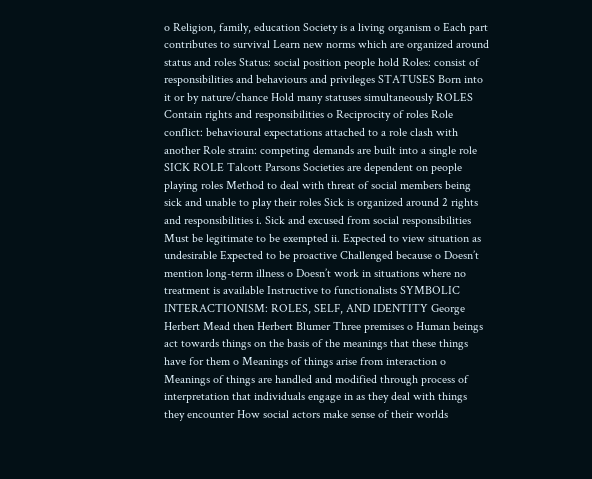o Religion, family, education Society is a living organism o Each part contributes to survival Learn new norms which are organized around status and roles Status: social position people hold Roles: consist of responsibilities and behaviours and privileges STATUSES Born into it or by nature/chance Hold many statuses simultaneously ROLES Contain rights and responsibilities o Reciprocity of roles Role conflict: behavioural expectations attached to a role clash with another Role strain: competing demands are built into a single role SICK ROLE Talcott Parsons Societies are dependent on people playing roles Method to deal with threat of social members being sick and unable to play their roles Sick is organized around 2 rights and responsibilities i. Sick and excused from social responsibilities Must be legitimate to be exempted ii. Expected to view situation as undesirable Expected to be proactive Challenged because o Doesn’t mention long-term illness o Doesn’t work in situations where no treatment is available Instructive to functionalists SYMBOLIC INTERACTIONISM: ROLES, SELF, AND IDENTITY George Herbert Mead then Herbert Blumer Three premises o Human beings act towards things on the basis of the meanings that these things have for them o Meanings of things arise from interaction o Meanings of things are handled and modified through process of interpretation that individuals engage in as they deal with things they encounter How social actors make sense of their worlds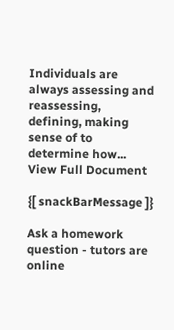Individuals are always assessing and reassessing, defining, making sense of to determine how...
View Full Document

{[ snackBarMessage ]}

Ask a homework question - tutors are online